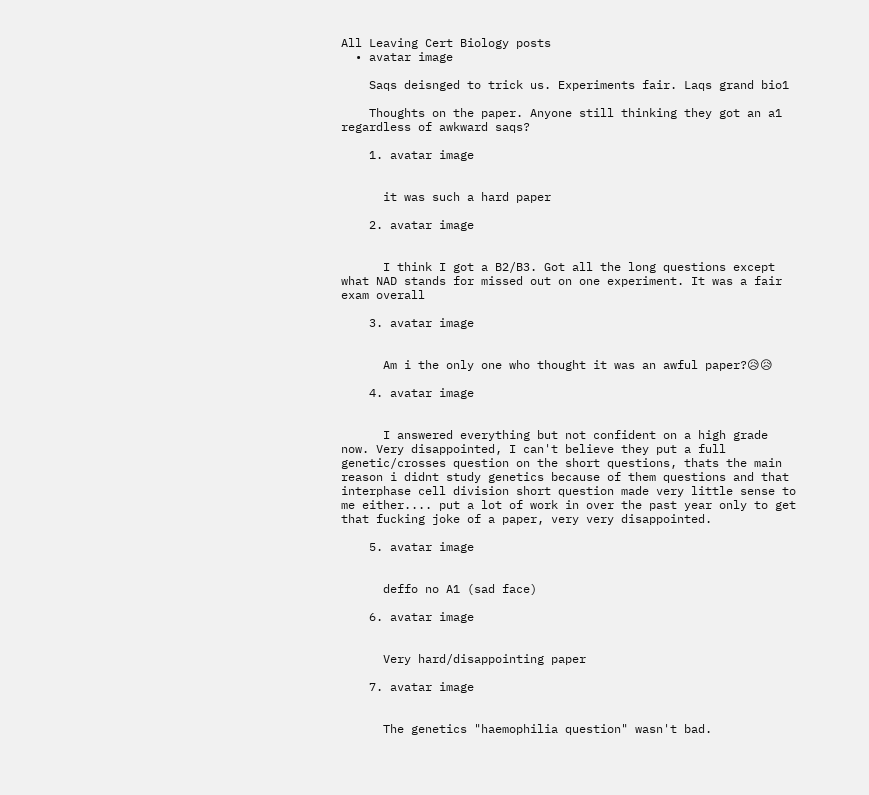All Leaving Cert Biology posts
  • avatar image

    Saqs deisnged to trick us. Experiments fair. Laqs grand bio1

    Thoughts on the paper. Anyone still thinking they got an a1 regardless of awkward saqs?

    1. avatar image


      it was such a hard paper

    2. avatar image


      I think I got a B2/B3. Got all the long questions except what NAD stands for missed out on one experiment. It was a fair exam overall

    3. avatar image


      Am i the only one who thought it was an awful paper?😥😥

    4. avatar image


      I answered everything but not confident on a high grade now. Very disappointed, I can't believe they put a full genetic/crosses question on the short questions, thats the main reason i didnt study genetics because of them questions and that interphase cell division short question made very little sense to me either.... put a lot of work in over the past year only to get that fucking joke of a paper, very very disappointed.

    5. avatar image


      deffo no A1 (sad face)

    6. avatar image


      Very hard/disappointing paper

    7. avatar image


      The genetics "haemophilia question" wasn't bad.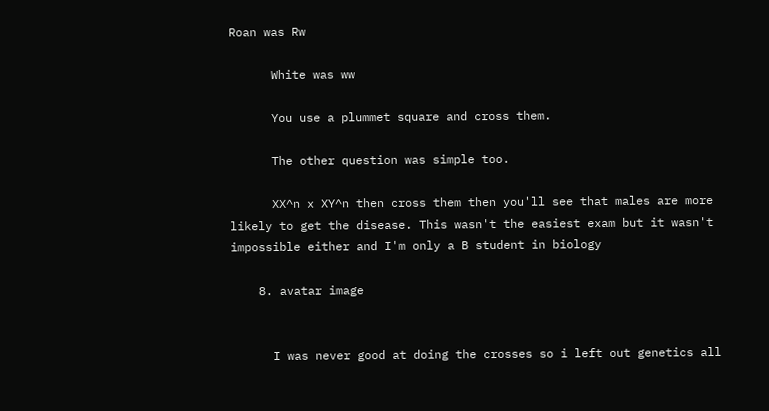Roan was Rw

      White was ww

      You use a plummet square and cross them.

      The other question was simple too.

      XX^n x XY^n then cross them then you'll see that males are more likely to get the disease. This wasn't the easiest exam but it wasn't impossible either and I'm only a B student in biology

    8. avatar image


      I was never good at doing the crosses so i left out genetics all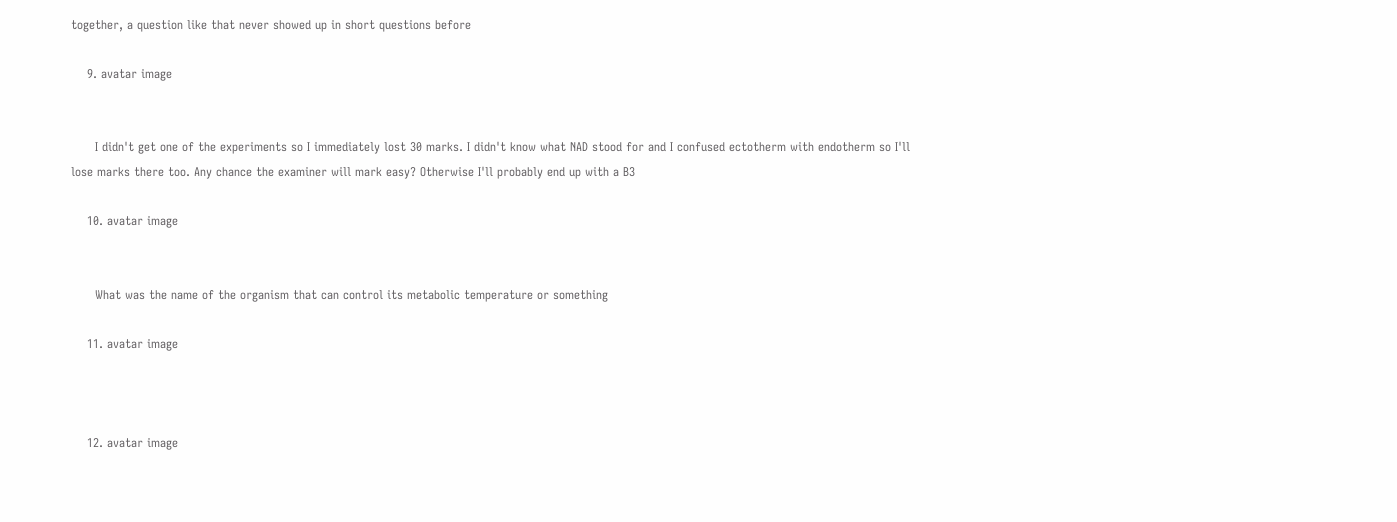together, a question like that never showed up in short questions before

    9. avatar image


      I didn't get one of the experiments so I immediately lost 30 marks. I didn't know what NAD stood for and I confused ectotherm with endotherm so I'll lose marks there too. Any chance the examiner will mark easy? Otherwise I'll probably end up with a B3

    10. avatar image


      What was the name of the organism that can control its metabolic temperature or something

    11. avatar image



    12. avatar image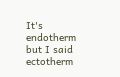It's endotherm but I said ectotherm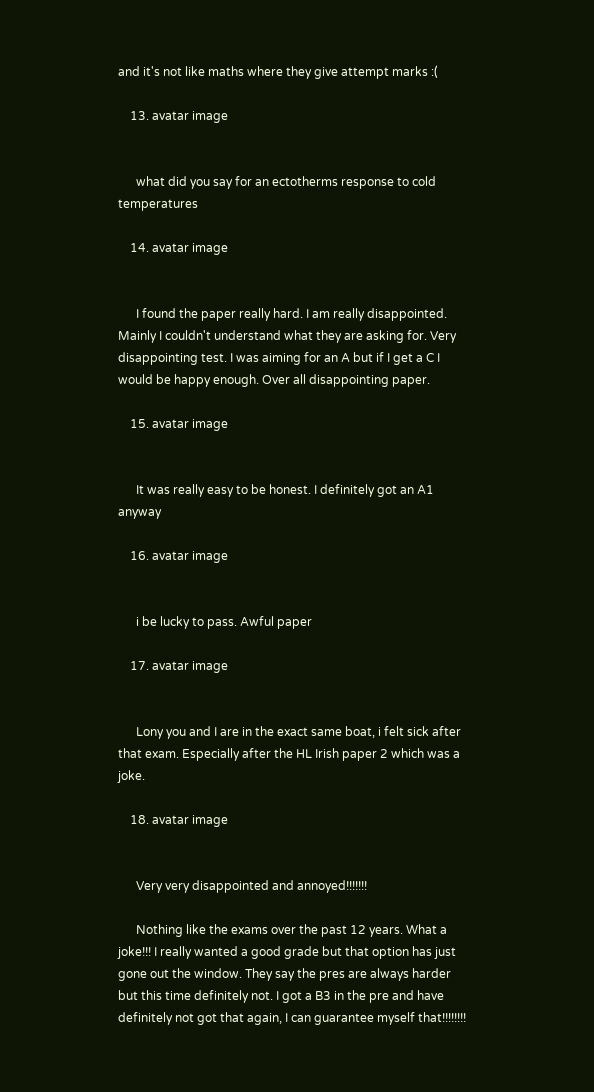and it's not like maths where they give attempt marks :(

    13. avatar image


      what did you say for an ectotherms response to cold temperatures

    14. avatar image


      I found the paper really hard. I am really disappointed. Mainly I couldn't understand what they are asking for. Very disappointing test. I was aiming for an A but if I get a C I would be happy enough. Over all disappointing paper.

    15. avatar image


      It was really easy to be honest. I definitely got an A1 anyway

    16. avatar image


      i be lucky to pass. Awful paper

    17. avatar image


      Lony you and I are in the exact same boat, i felt sick after that exam. Especially after the HL Irish paper 2 which was a joke.

    18. avatar image


      Very very disappointed and annoyed!!!!!!!

      Nothing like the exams over the past 12 years. What a joke!!! I really wanted a good grade but that option has just gone out the window. They say the pres are always harder but this time definitely not. I got a B3 in the pre and have definitely not got that again, I can guarantee myself that!!!!!!!!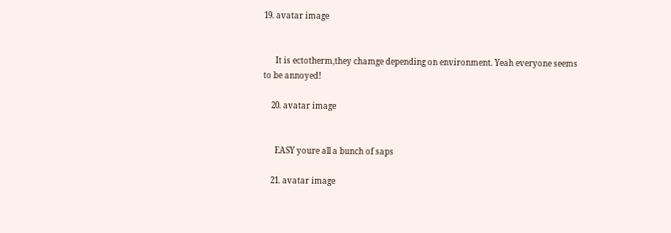19. avatar image


      It is ectotherm,they chamge depending on environment. Yeah everyone seems to be annoyed!

    20. avatar image


      EASY youre all a bunch of saps

    21. avatar image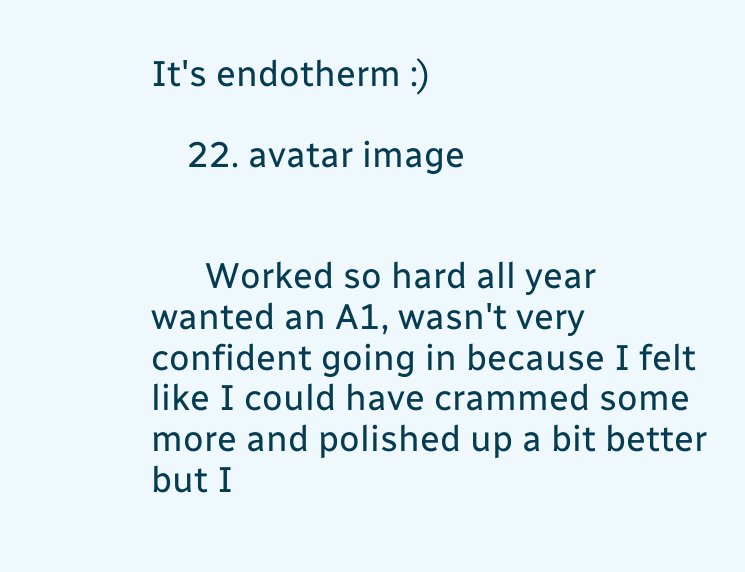It's endotherm :)

    22. avatar image


      Worked so hard all year wanted an A1, wasn't very confident going in because I felt like I could have crammed some more and polished up a bit better but I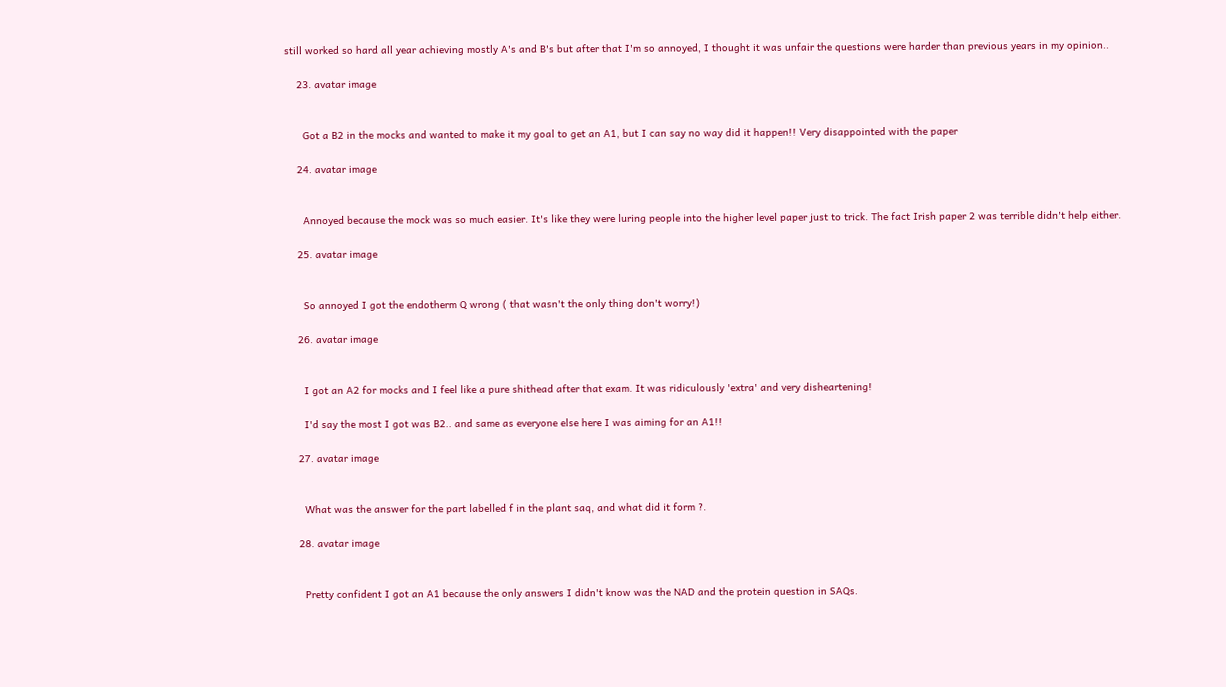still worked so hard all year achieving mostly A's and B's but after that I'm so annoyed, I thought it was unfair the questions were harder than previous years in my opinion..

    23. avatar image


      Got a B2 in the mocks and wanted to make it my goal to get an A1, but I can say no way did it happen!! Very disappointed with the paper

    24. avatar image


      Annoyed because the mock was so much easier. It's like they were luring people into the higher level paper just to trick. The fact Irish paper 2 was terrible didn't help either.

    25. avatar image


      So annoyed I got the endotherm Q wrong ( that wasn't the only thing don't worry!)

    26. avatar image


      I got an A2 for mocks and I feel like a pure shithead after that exam. It was ridiculously 'extra' and very disheartening!

      I'd say the most I got was B2.. and same as everyone else here I was aiming for an A1!!

    27. avatar image


      What was the answer for the part labelled f in the plant saq, and what did it form ?.

    28. avatar image


      Pretty confident I got an A1 because the only answers I didn't know was the NAD and the protein question in SAQs.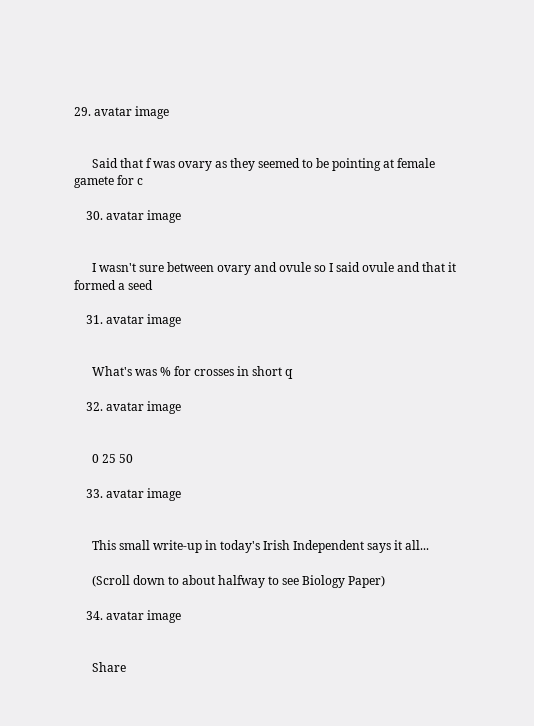29. avatar image


      Said that f was ovary as they seemed to be pointing at female gamete for c

    30. avatar image


      I wasn't sure between ovary and ovule so I said ovule and that it formed a seed

    31. avatar image


      What's was % for crosses in short q

    32. avatar image


      0 25 50

    33. avatar image


      This small write-up in today's Irish Independent says it all...

      (Scroll down to about halfway to see Biology Paper)

    34. avatar image


      Share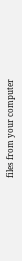files from your computer